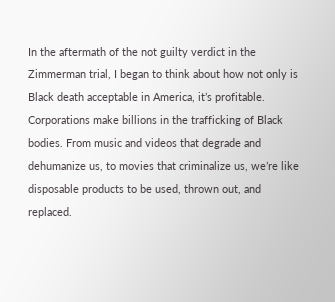In the aftermath of the not guilty verdict in the Zimmerman trial, I began to think about how not only is Black death acceptable in America, it’s profitable. Corporations make billions in the trafficking of Black bodies. From music and videos that degrade and dehumanize us, to movies that criminalize us, we’re like disposable products to be used, thrown out, and replaced.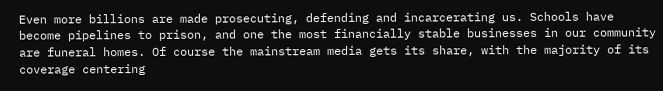Even more billions are made prosecuting, defending and incarcerating us. Schools have become pipelines to prison, and one the most financially stable businesses in our community are funeral homes. Of course the mainstream media gets its share, with the majority of its coverage centering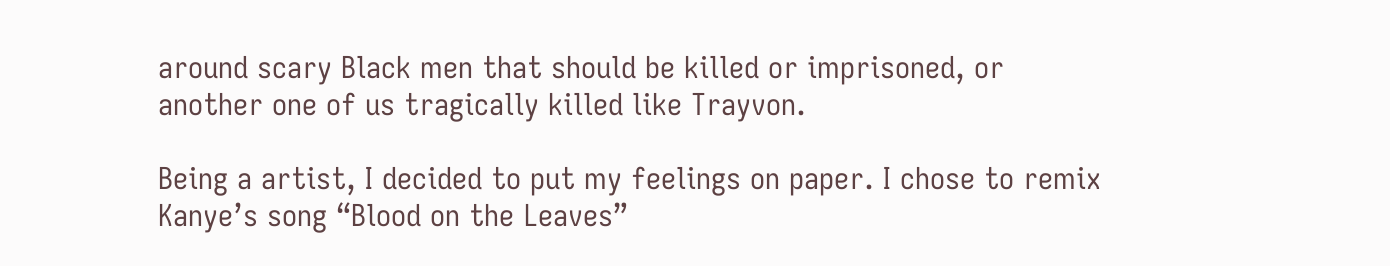around scary Black men that should be killed or imprisoned, or another one of us tragically killed like Trayvon.

Being a artist, I decided to put my feelings on paper. I chose to remix Kanye’s song “Blood on the Leaves”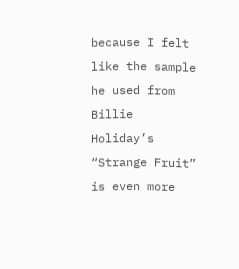because I felt like the sample he used from Billie Holiday’s “Strange Fruit” is even more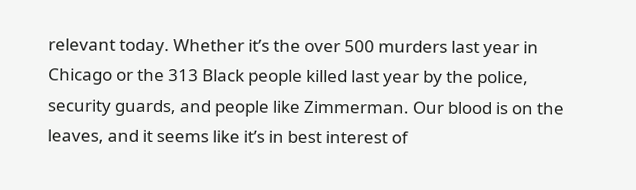relevant today. Whether it’s the over 500 murders last year in Chicago or the 313 Black people killed last year by the police, security guards, and people like Zimmerman. Our blood is on the leaves, and it seems like it’s in best interest of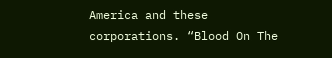America and these corporations. “Blood On The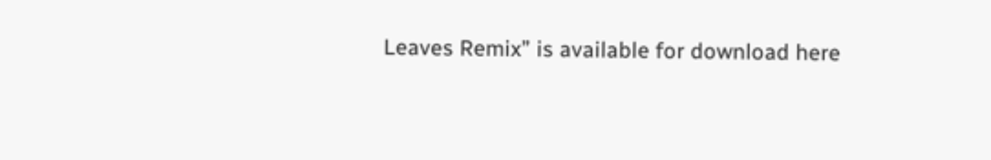Leaves Remix” is available for download here